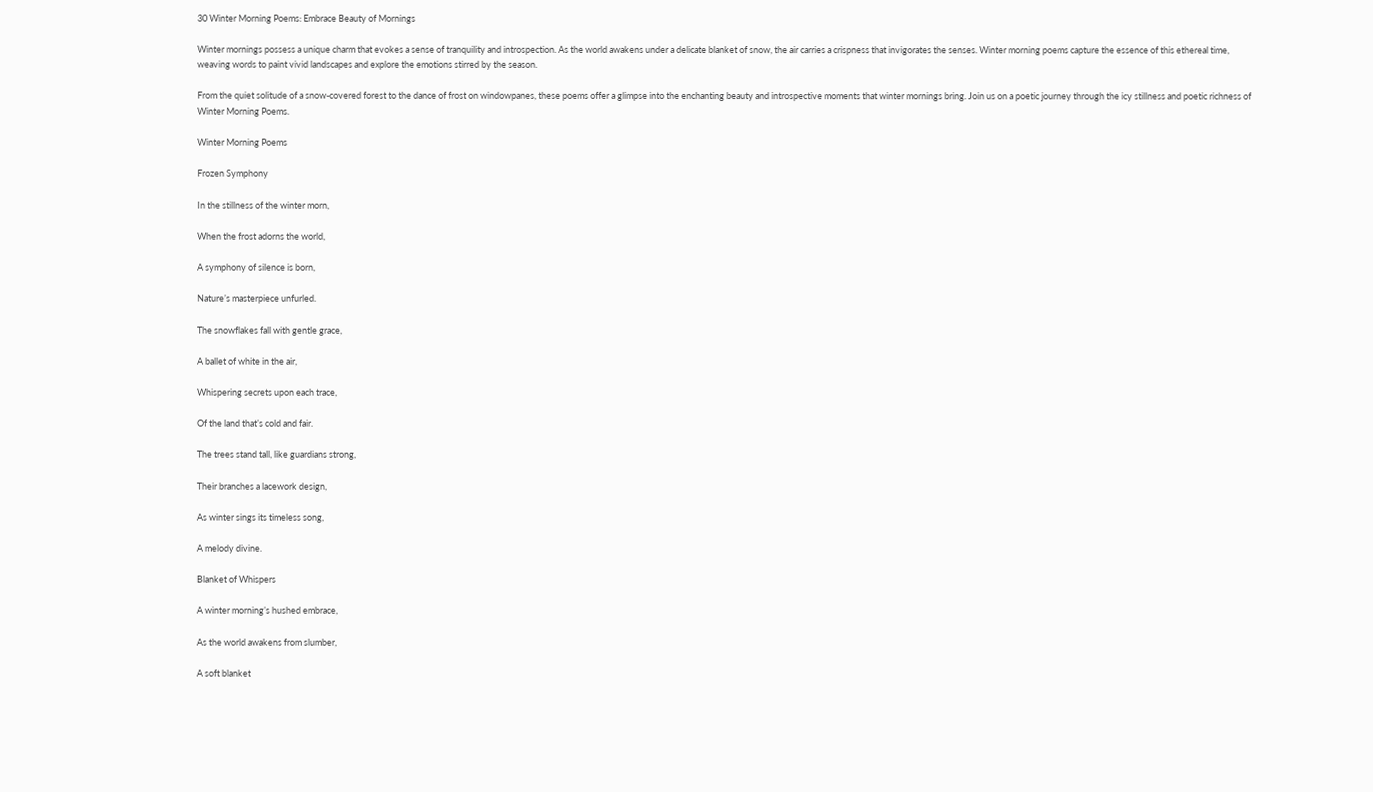30 Winter Morning Poems: Embrace Beauty of Mornings

Winter mornings possess a unique charm that evokes a sense of tranquility and introspection. As the world awakens under a delicate blanket of snow, the air carries a crispness that invigorates the senses. Winter morning poems capture the essence of this ethereal time, weaving words to paint vivid landscapes and explore the emotions stirred by the season.

From the quiet solitude of a snow-covered forest to the dance of frost on windowpanes, these poems offer a glimpse into the enchanting beauty and introspective moments that winter mornings bring. Join us on a poetic journey through the icy stillness and poetic richness of Winter Morning Poems.

Winter Morning Poems

Frozen Symphony

In the stillness of the winter morn,

When the frost adorns the world,

A symphony of silence is born,

Nature’s masterpiece unfurled.

The snowflakes fall with gentle grace,

A ballet of white in the air,

Whispering secrets upon each trace,

Of the land that’s cold and fair.

The trees stand tall, like guardians strong,

Their branches a lacework design,

As winter sings its timeless song,

A melody divine.

Blanket of Whispers

A winter morning’s hushed embrace,

As the world awakens from slumber,

A soft blanket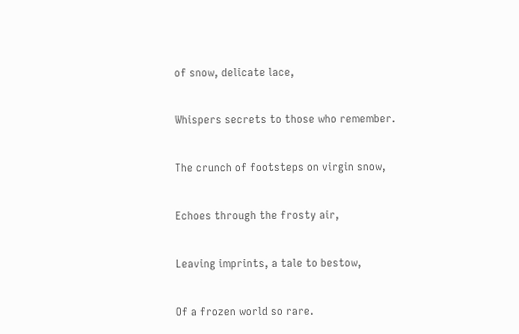of snow, delicate lace,

Whispers secrets to those who remember.

The crunch of footsteps on virgin snow,

Echoes through the frosty air,

Leaving imprints, a tale to bestow,

Of a frozen world so rare.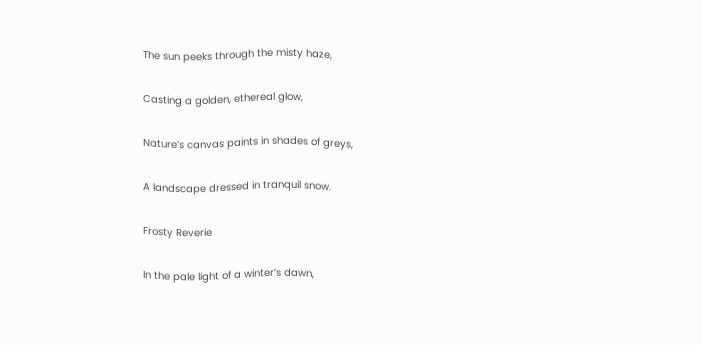The sun peeks through the misty haze,

Casting a golden, ethereal glow,

Nature’s canvas paints in shades of greys,

A landscape dressed in tranquil snow.

Frosty Reverie

In the pale light of a winter’s dawn,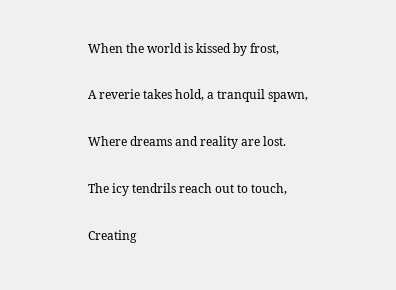When the world is kissed by frost,

A reverie takes hold, a tranquil spawn,

Where dreams and reality are lost.

The icy tendrils reach out to touch,

Creating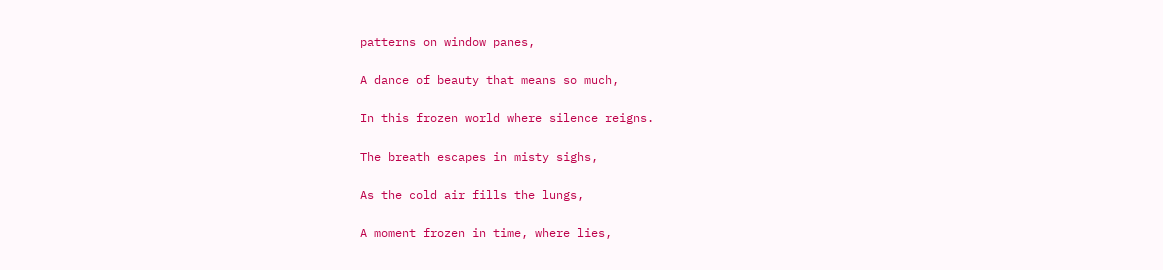patterns on window panes,

A dance of beauty that means so much,

In this frozen world where silence reigns.

The breath escapes in misty sighs,

As the cold air fills the lungs,

A moment frozen in time, where lies,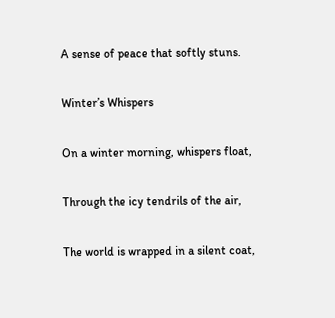A sense of peace that softly stuns.

Winter’s Whispers

On a winter morning, whispers float,

Through the icy tendrils of the air,

The world is wrapped in a silent coat,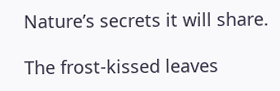Nature’s secrets it will share.

The frost-kissed leaves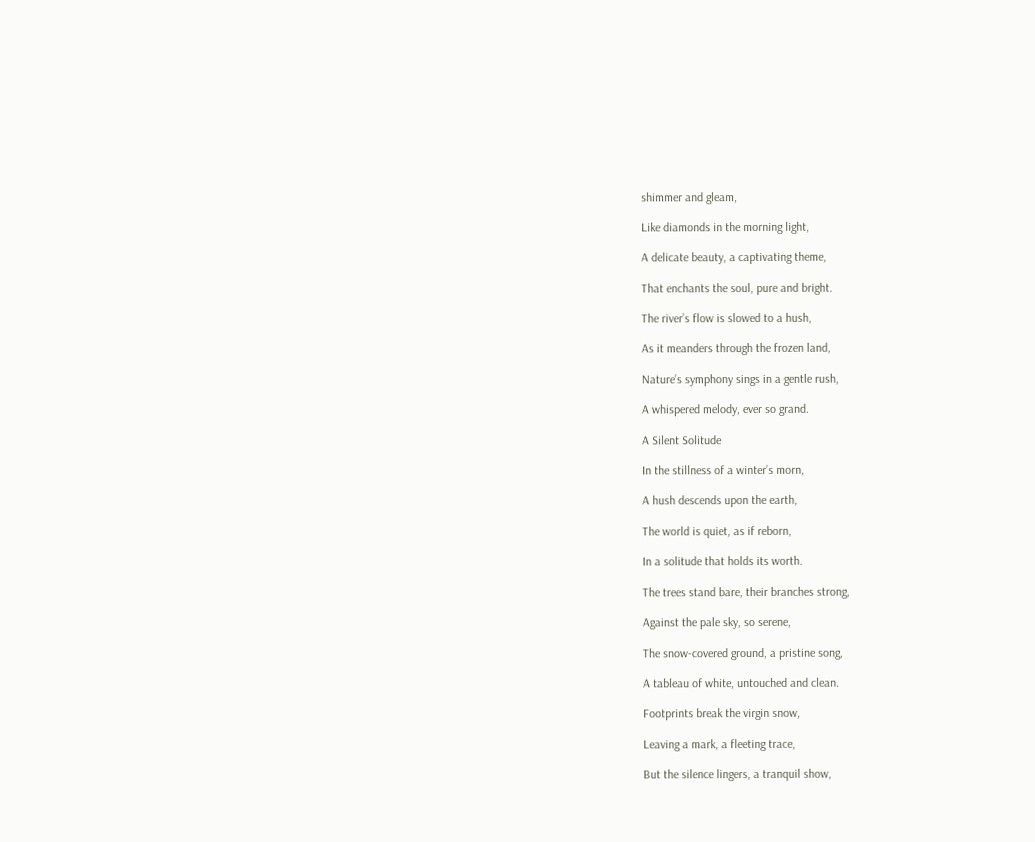shimmer and gleam,

Like diamonds in the morning light,

A delicate beauty, a captivating theme,

That enchants the soul, pure and bright.

The river’s flow is slowed to a hush,

As it meanders through the frozen land,

Nature’s symphony sings in a gentle rush,

A whispered melody, ever so grand.

A Silent Solitude

In the stillness of a winter’s morn,

A hush descends upon the earth,

The world is quiet, as if reborn,

In a solitude that holds its worth.

The trees stand bare, their branches strong,

Against the pale sky, so serene,

The snow-covered ground, a pristine song,

A tableau of white, untouched and clean.

Footprints break the virgin snow,

Leaving a mark, a fleeting trace,

But the silence lingers, a tranquil show,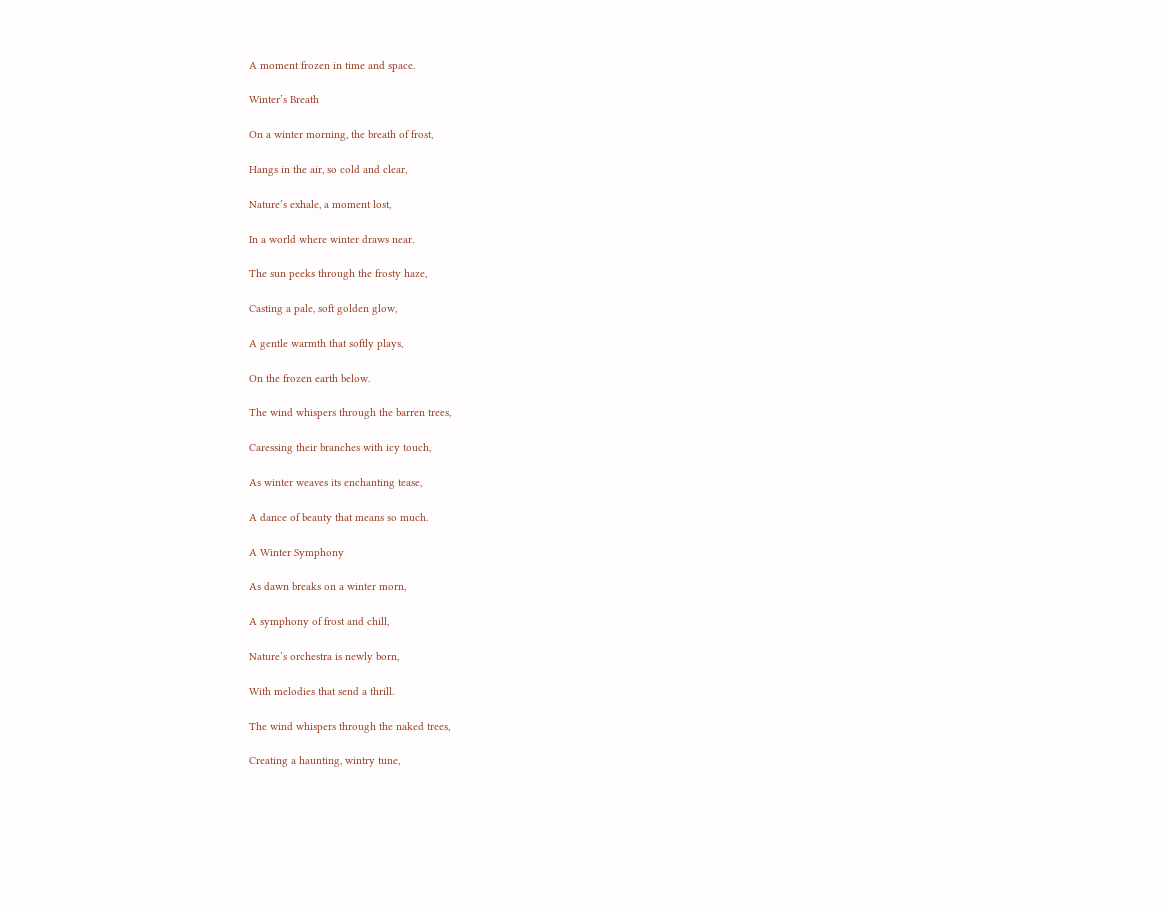A moment frozen in time and space.

Winter’s Breath

On a winter morning, the breath of frost,

Hangs in the air, so cold and clear,

Nature’s exhale, a moment lost,

In a world where winter draws near.

The sun peeks through the frosty haze,

Casting a pale, soft golden glow,

A gentle warmth that softly plays,

On the frozen earth below.

The wind whispers through the barren trees,

Caressing their branches with icy touch,

As winter weaves its enchanting tease,

A dance of beauty that means so much.

A Winter Symphony

As dawn breaks on a winter morn,

A symphony of frost and chill,

Nature’s orchestra is newly born,

With melodies that send a thrill.

The wind whispers through the naked trees,

Creating a haunting, wintry tune,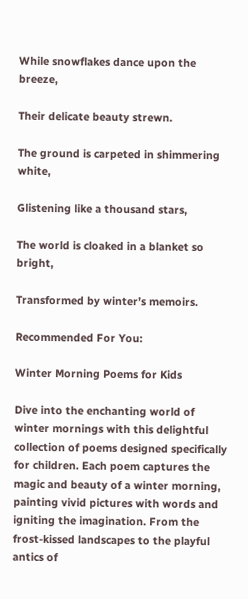While snowflakes dance upon the breeze,

Their delicate beauty strewn.

The ground is carpeted in shimmering white,

Glistening like a thousand stars,

The world is cloaked in a blanket so bright,

Transformed by winter’s memoirs.

Recommended For You:

Winter Morning Poems for Kids

Dive into the enchanting world of winter mornings with this delightful collection of poems designed specifically for children. Each poem captures the magic and beauty of a winter morning, painting vivid pictures with words and igniting the imagination. From the frost-kissed landscapes to the playful antics of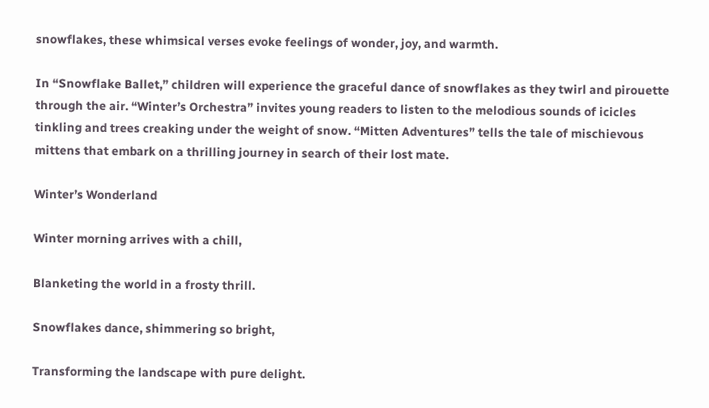snowflakes, these whimsical verses evoke feelings of wonder, joy, and warmth.

In “Snowflake Ballet,” children will experience the graceful dance of snowflakes as they twirl and pirouette through the air. “Winter’s Orchestra” invites young readers to listen to the melodious sounds of icicles tinkling and trees creaking under the weight of snow. “Mitten Adventures” tells the tale of mischievous mittens that embark on a thrilling journey in search of their lost mate.

Winter’s Wonderland

Winter morning arrives with a chill,

Blanketing the world in a frosty thrill.

Snowflakes dance, shimmering so bright,

Transforming the landscape with pure delight.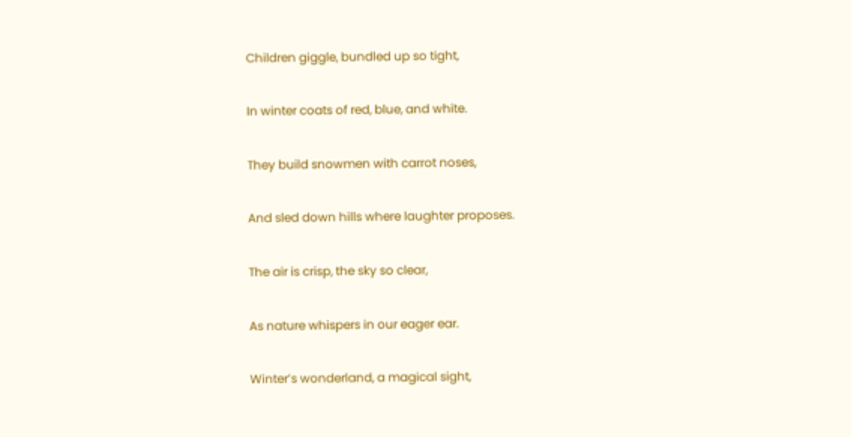Children giggle, bundled up so tight,

In winter coats of red, blue, and white.

They build snowmen with carrot noses,

And sled down hills where laughter proposes.

The air is crisp, the sky so clear,

As nature whispers in our eager ear.

Winter’s wonderland, a magical sight,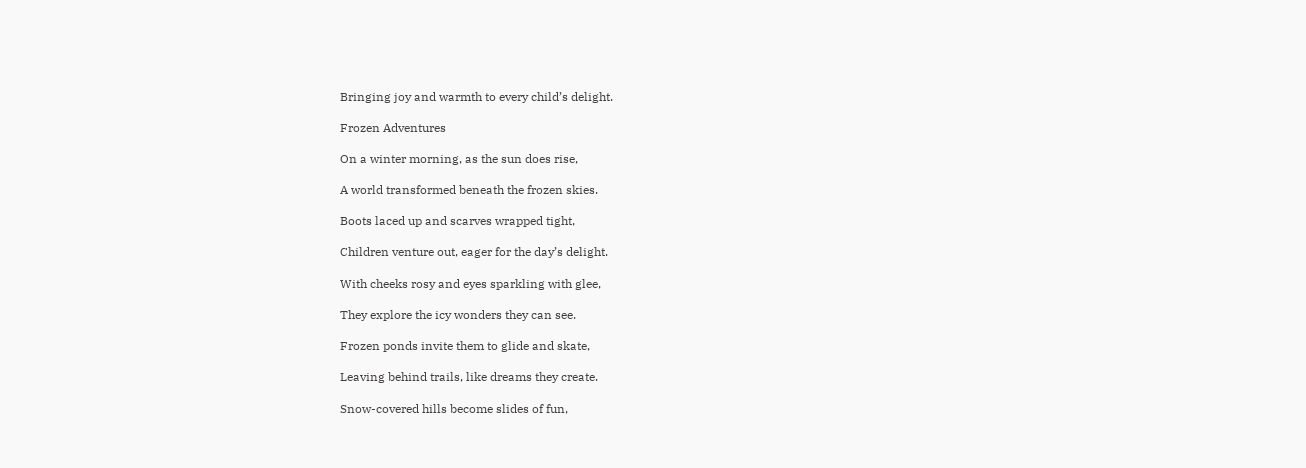Bringing joy and warmth to every child’s delight.

Frozen Adventures

On a winter morning, as the sun does rise,

A world transformed beneath the frozen skies.

Boots laced up and scarves wrapped tight,

Children venture out, eager for the day’s delight.

With cheeks rosy and eyes sparkling with glee,

They explore the icy wonders they can see.

Frozen ponds invite them to glide and skate,

Leaving behind trails, like dreams they create.

Snow-covered hills become slides of fun,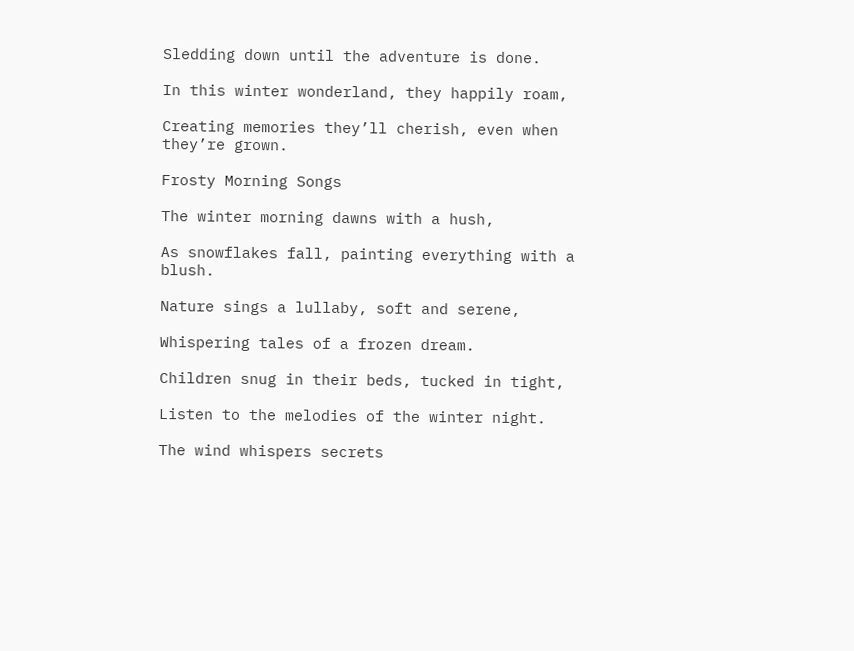Sledding down until the adventure is done.

In this winter wonderland, they happily roam,

Creating memories they’ll cherish, even when they’re grown.

Frosty Morning Songs

The winter morning dawns with a hush,

As snowflakes fall, painting everything with a blush.

Nature sings a lullaby, soft and serene,

Whispering tales of a frozen dream.

Children snug in their beds, tucked in tight,

Listen to the melodies of the winter night.

The wind whispers secrets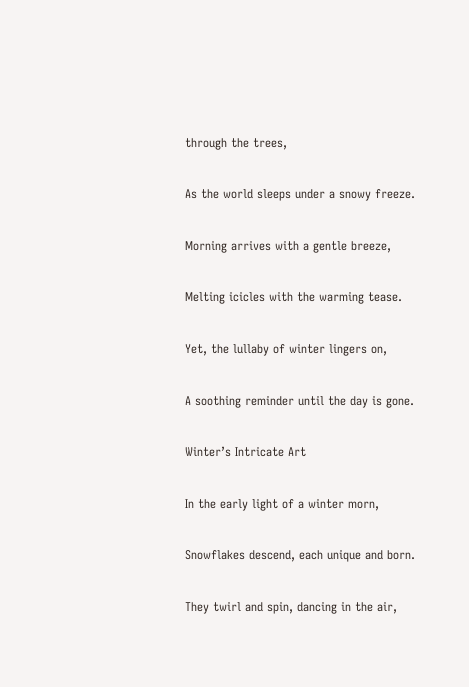through the trees,

As the world sleeps under a snowy freeze.

Morning arrives with a gentle breeze,

Melting icicles with the warming tease.

Yet, the lullaby of winter lingers on,

A soothing reminder until the day is gone.

Winter’s Intricate Art

In the early light of a winter morn,

Snowflakes descend, each unique and born.

They twirl and spin, dancing in the air,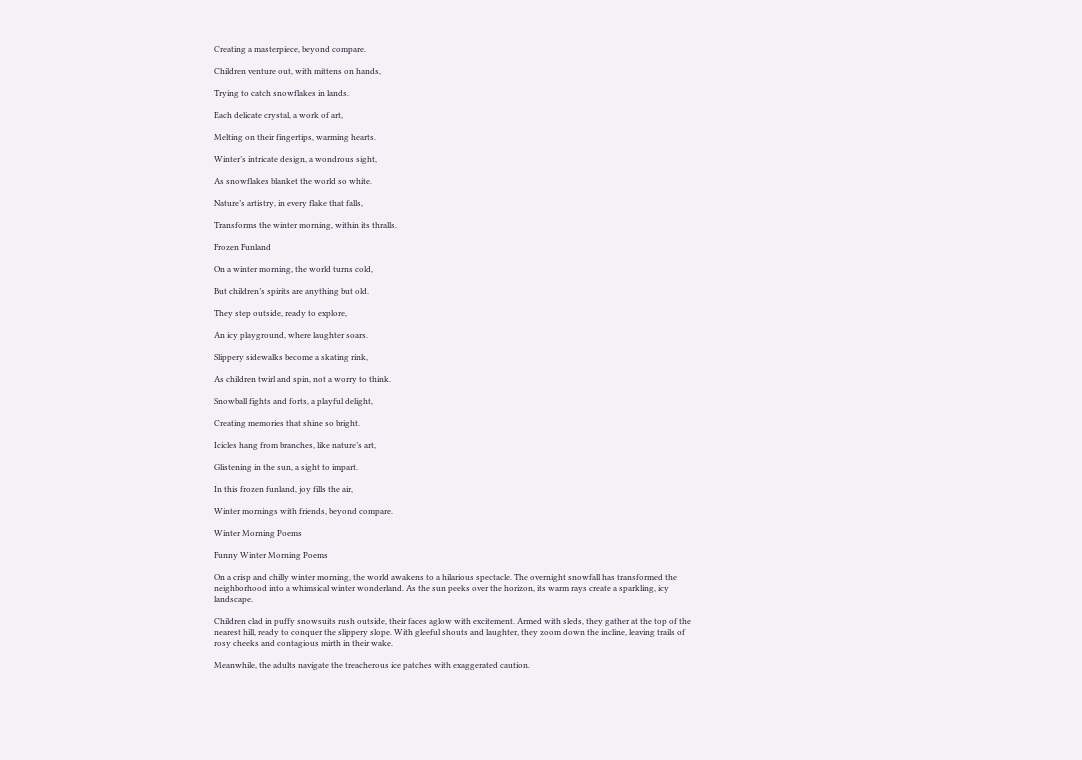Creating a masterpiece, beyond compare.

Children venture out, with mittens on hands,

Trying to catch snowflakes in lands.

Each delicate crystal, a work of art,

Melting on their fingertips, warming hearts.

Winter’s intricate design, a wondrous sight,

As snowflakes blanket the world so white.

Nature’s artistry, in every flake that falls,

Transforms the winter morning, within its thralls.

Frozen Funland

On a winter morning, the world turns cold,

But children’s spirits are anything but old.

They step outside, ready to explore,

An icy playground, where laughter soars.

Slippery sidewalks become a skating rink,

As children twirl and spin, not a worry to think.

Snowball fights and forts, a playful delight,

Creating memories that shine so bright.

Icicles hang from branches, like nature’s art,

Glistening in the sun, a sight to impart.

In this frozen funland, joy fills the air,

Winter mornings with friends, beyond compare.

Winter Morning Poems

Funny Winter Morning Poems

On a crisp and chilly winter morning, the world awakens to a hilarious spectacle. The overnight snowfall has transformed the neighborhood into a whimsical winter wonderland. As the sun peeks over the horizon, its warm rays create a sparkling, icy landscape.

Children clad in puffy snowsuits rush outside, their faces aglow with excitement. Armed with sleds, they gather at the top of the nearest hill, ready to conquer the slippery slope. With gleeful shouts and laughter, they zoom down the incline, leaving trails of rosy cheeks and contagious mirth in their wake.

Meanwhile, the adults navigate the treacherous ice patches with exaggerated caution.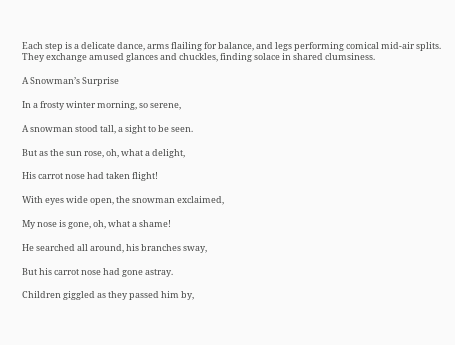Each step is a delicate dance, arms flailing for balance, and legs performing comical mid-air splits. They exchange amused glances and chuckles, finding solace in shared clumsiness.

A Snowman’s Surprise

In a frosty winter morning, so serene,

A snowman stood tall, a sight to be seen.

But as the sun rose, oh, what a delight,

His carrot nose had taken flight!

With eyes wide open, the snowman exclaimed,

My nose is gone, oh, what a shame!

He searched all around, his branches sway,

But his carrot nose had gone astray.

Children giggled as they passed him by,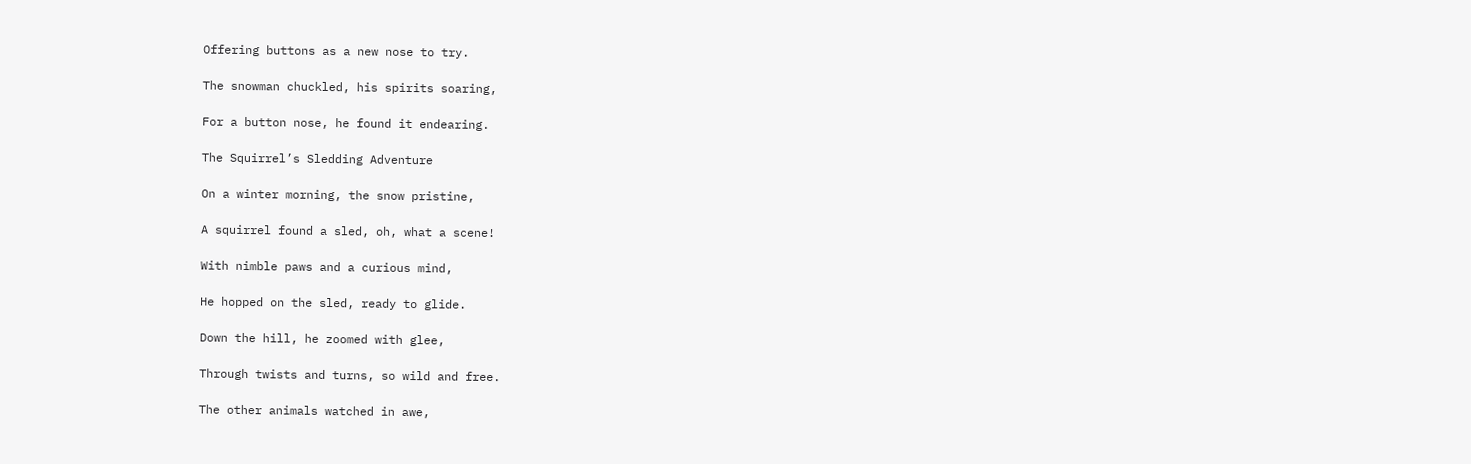Offering buttons as a new nose to try.

The snowman chuckled, his spirits soaring,

For a button nose, he found it endearing.

The Squirrel’s Sledding Adventure

On a winter morning, the snow pristine,

A squirrel found a sled, oh, what a scene!

With nimble paws and a curious mind,

He hopped on the sled, ready to glide.

Down the hill, he zoomed with glee,

Through twists and turns, so wild and free.

The other animals watched in awe,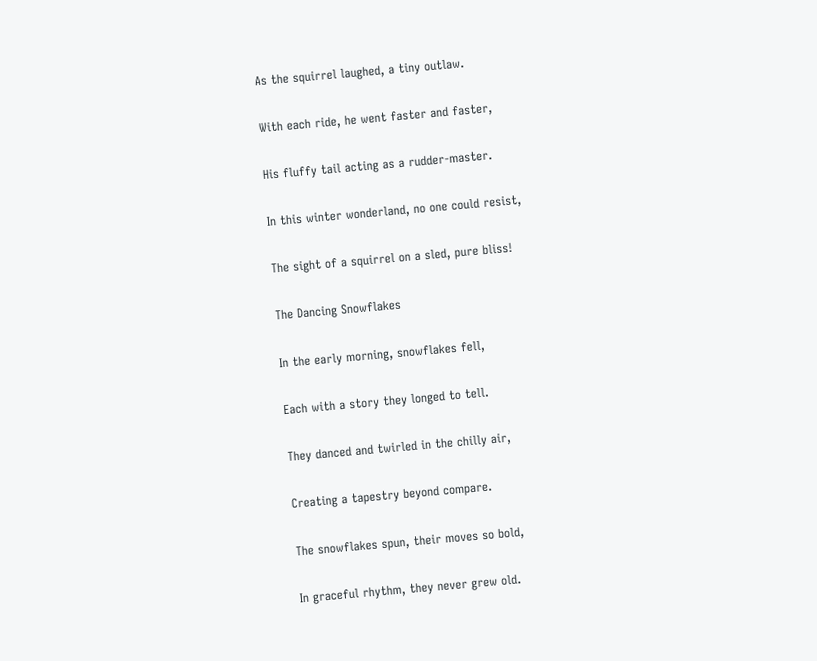As the squirrel laughed, a tiny outlaw.

With each ride, he went faster and faster,

His fluffy tail acting as a rudder-master.

In this winter wonderland, no one could resist,

The sight of a squirrel on a sled, pure bliss!

The Dancing Snowflakes

In the early morning, snowflakes fell,

Each with a story they longed to tell.

They danced and twirled in the chilly air,

Creating a tapestry beyond compare.

The snowflakes spun, their moves so bold,

In graceful rhythm, they never grew old.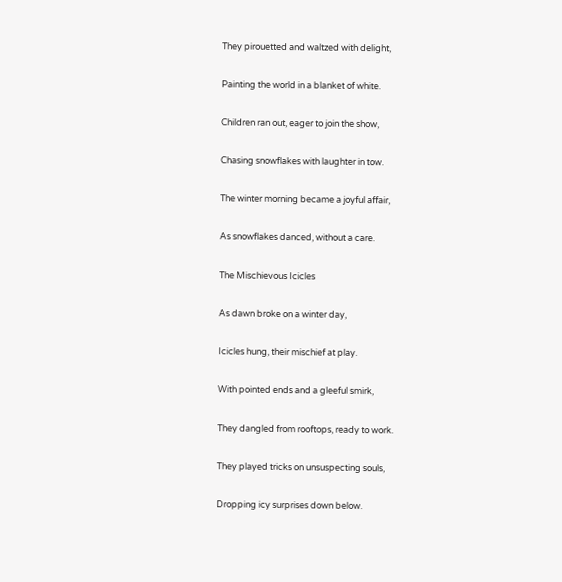They pirouetted and waltzed with delight,

Painting the world in a blanket of white.

Children ran out, eager to join the show,

Chasing snowflakes with laughter in tow.

The winter morning became a joyful affair,

As snowflakes danced, without a care.

The Mischievous Icicles

As dawn broke on a winter day,

Icicles hung, their mischief at play.

With pointed ends and a gleeful smirk,

They dangled from rooftops, ready to work.

They played tricks on unsuspecting souls,

Dropping icy surprises down below.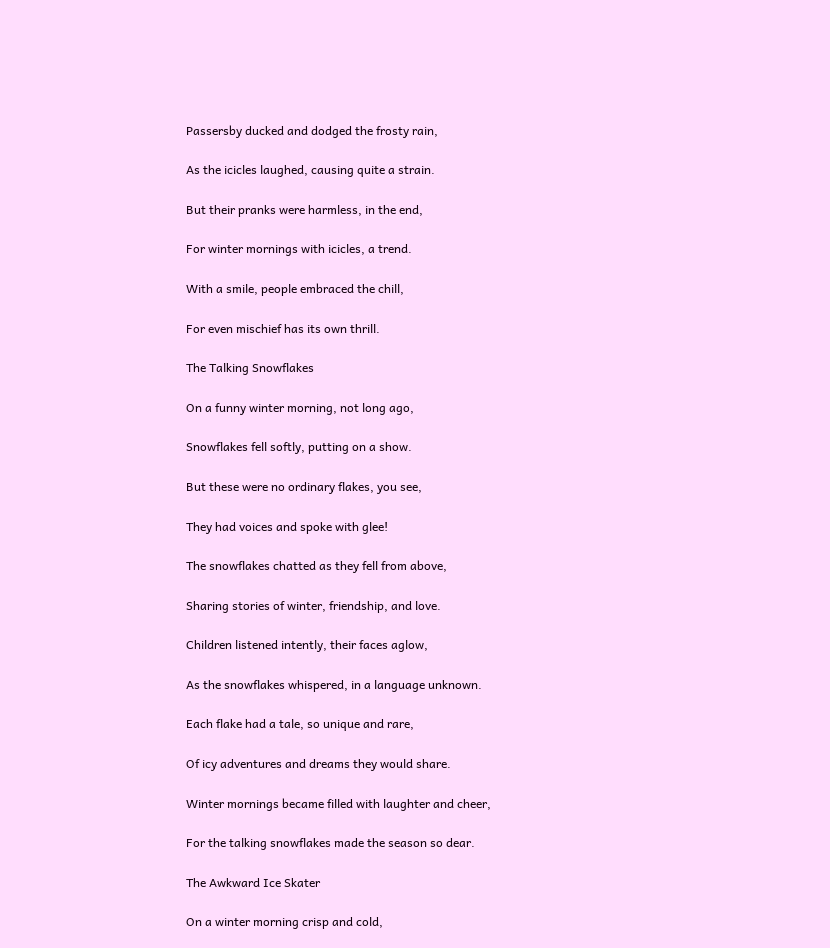Passersby ducked and dodged the frosty rain,

As the icicles laughed, causing quite a strain.

But their pranks were harmless, in the end,

For winter mornings with icicles, a trend.

With a smile, people embraced the chill,

For even mischief has its own thrill.

The Talking Snowflakes

On a funny winter morning, not long ago,

Snowflakes fell softly, putting on a show.

But these were no ordinary flakes, you see,

They had voices and spoke with glee!

The snowflakes chatted as they fell from above,

Sharing stories of winter, friendship, and love.

Children listened intently, their faces aglow,

As the snowflakes whispered, in a language unknown.

Each flake had a tale, so unique and rare,

Of icy adventures and dreams they would share.

Winter mornings became filled with laughter and cheer,

For the talking snowflakes made the season so dear.

The Awkward Ice Skater

On a winter morning crisp and cold,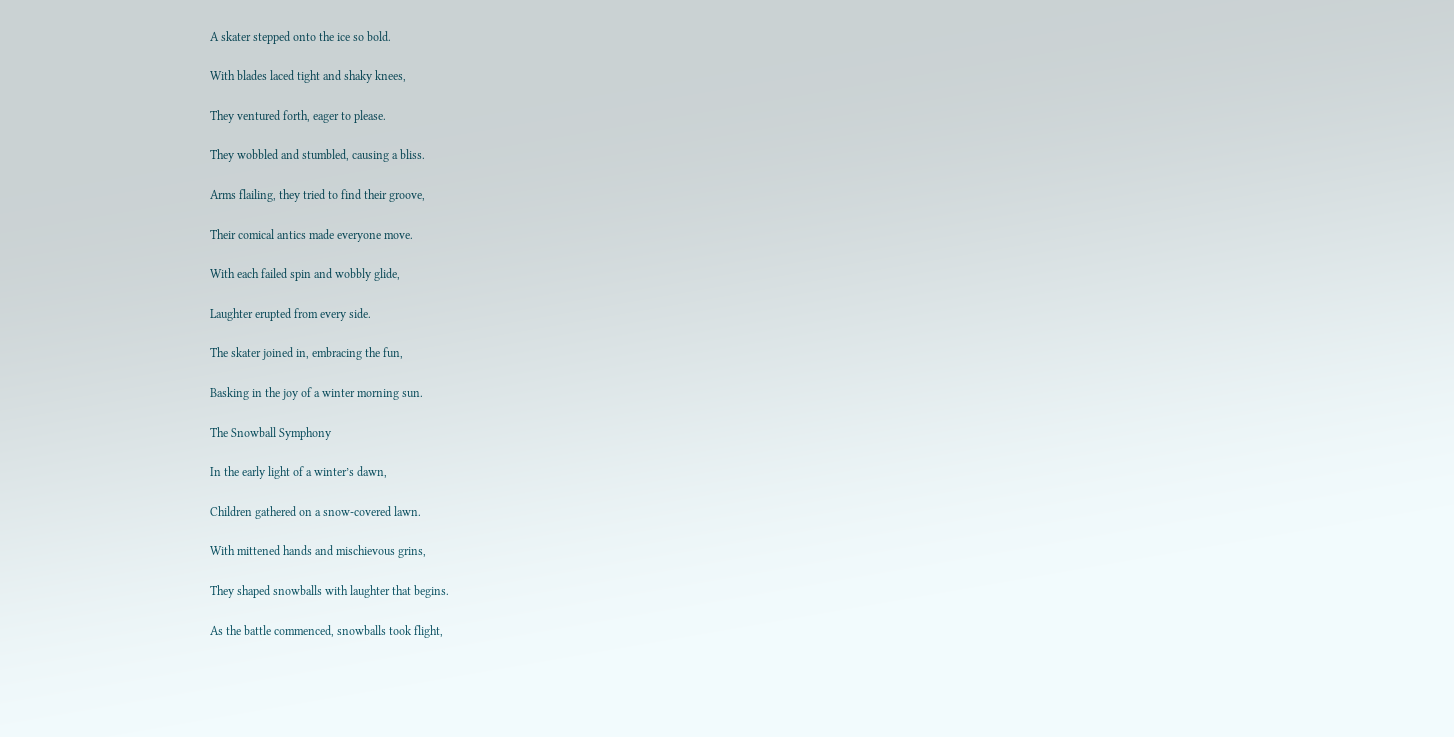A skater stepped onto the ice so bold.

With blades laced tight and shaky knees,

They ventured forth, eager to please.

They wobbled and stumbled, causing a bliss.

Arms flailing, they tried to find their groove,

Their comical antics made everyone move.

With each failed spin and wobbly glide,

Laughter erupted from every side.

The skater joined in, embracing the fun,

Basking in the joy of a winter morning sun.

The Snowball Symphony

In the early light of a winter’s dawn,

Children gathered on a snow-covered lawn.

With mittened hands and mischievous grins,

They shaped snowballs with laughter that begins.

As the battle commenced, snowballs took flight,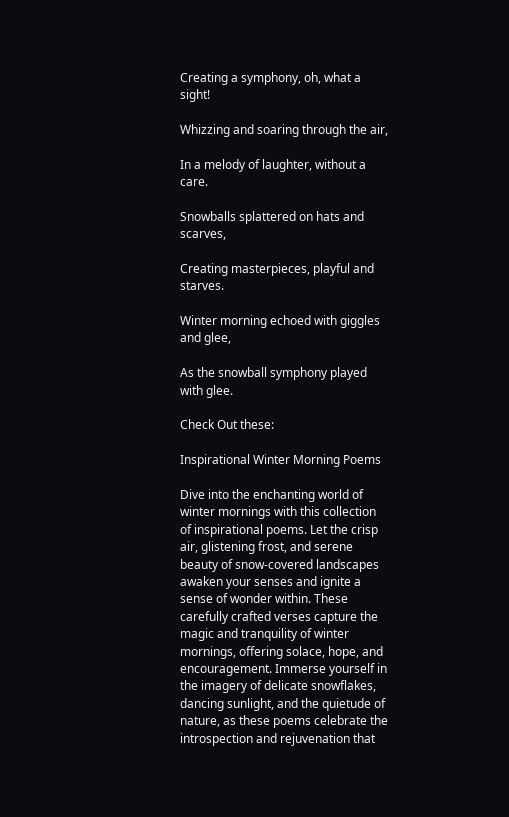Creating a symphony, oh, what a sight!

Whizzing and soaring through the air,

In a melody of laughter, without a care.

Snowballs splattered on hats and scarves,

Creating masterpieces, playful and starves.

Winter morning echoed with giggles and glee,

As the snowball symphony played with glee.

Check Out these:

Inspirational Winter Morning Poems

Dive into the enchanting world of winter mornings with this collection of inspirational poems. Let the crisp air, glistening frost, and serene beauty of snow-covered landscapes awaken your senses and ignite a sense of wonder within. These carefully crafted verses capture the magic and tranquility of winter mornings, offering solace, hope, and encouragement. Immerse yourself in the imagery of delicate snowflakes, dancing sunlight, and the quietude of nature, as these poems celebrate the introspection and rejuvenation that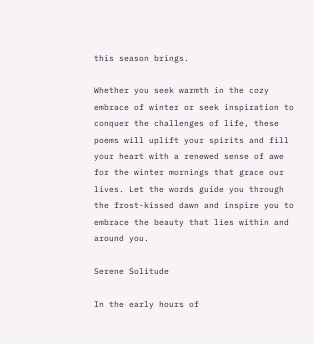this season brings.

Whether you seek warmth in the cozy embrace of winter or seek inspiration to conquer the challenges of life, these poems will uplift your spirits and fill your heart with a renewed sense of awe for the winter mornings that grace our lives. Let the words guide you through the frost-kissed dawn and inspire you to embrace the beauty that lies within and around you.

Serene Solitude

In the early hours of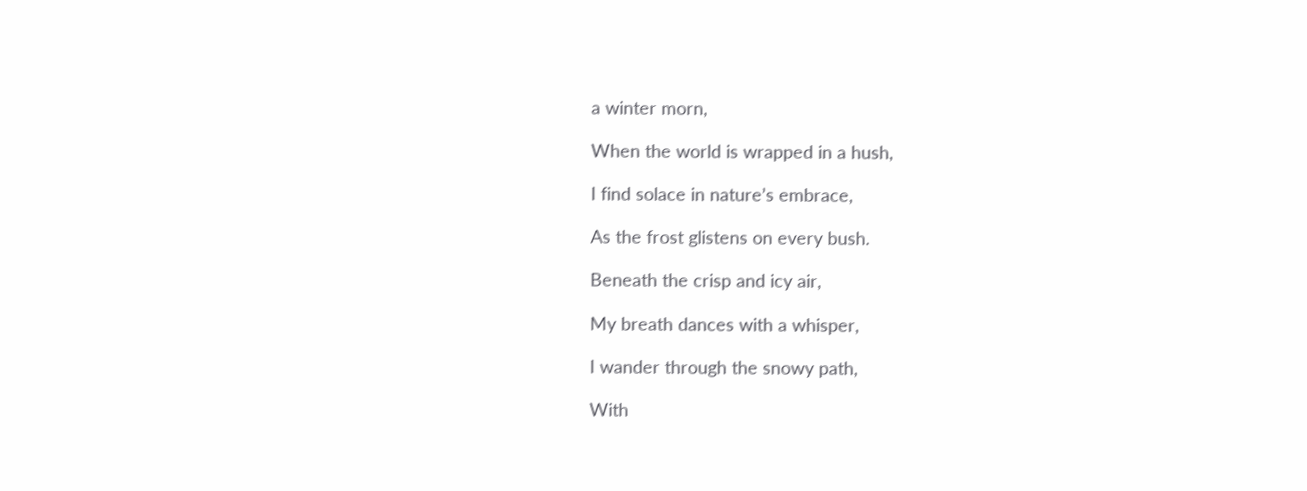a winter morn,

When the world is wrapped in a hush,

I find solace in nature’s embrace,

As the frost glistens on every bush.

Beneath the crisp and icy air,

My breath dances with a whisper,

I wander through the snowy path,

With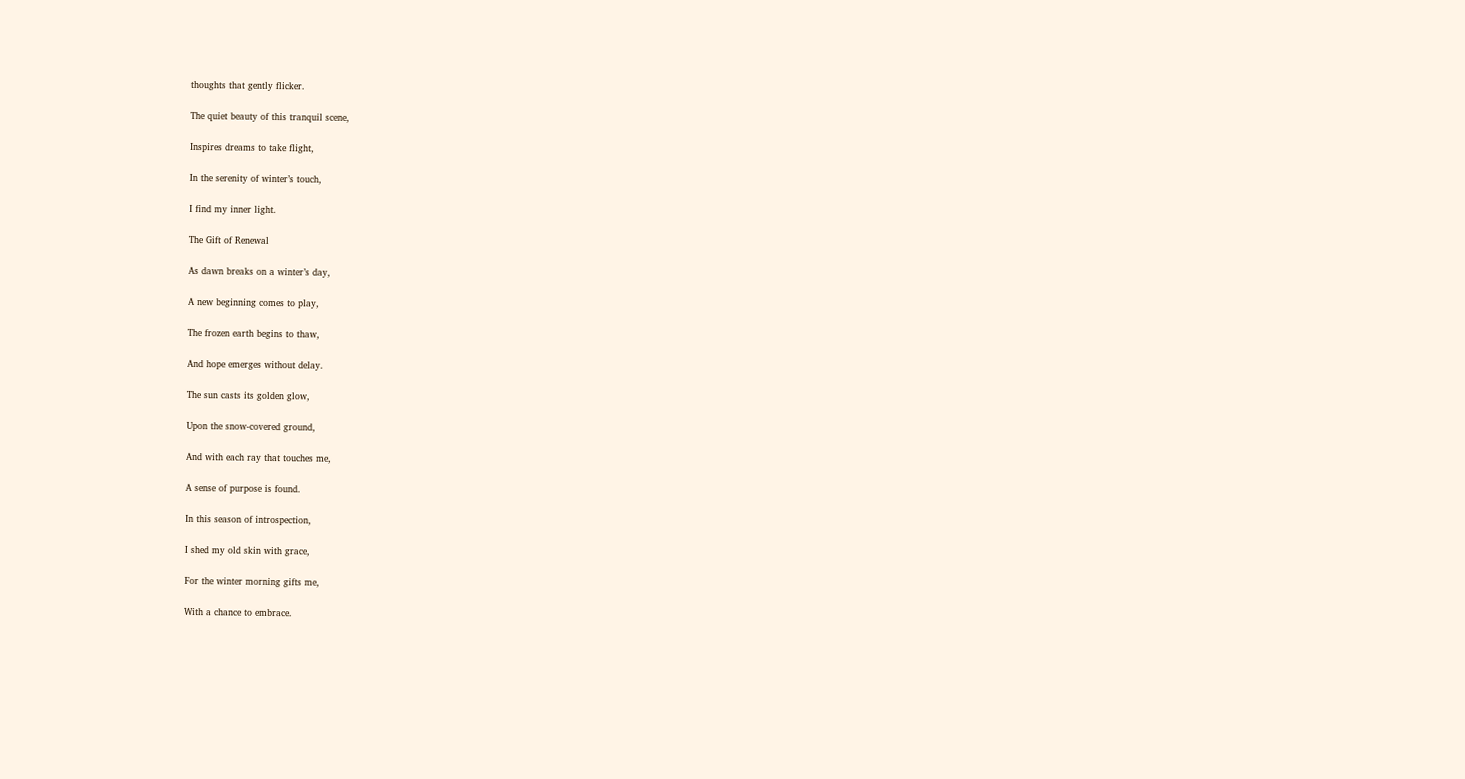thoughts that gently flicker.

The quiet beauty of this tranquil scene,

Inspires dreams to take flight,

In the serenity of winter’s touch,

I find my inner light.

The Gift of Renewal

As dawn breaks on a winter’s day,

A new beginning comes to play,

The frozen earth begins to thaw,

And hope emerges without delay.

The sun casts its golden glow,

Upon the snow-covered ground,

And with each ray that touches me,

A sense of purpose is found.

In this season of introspection,

I shed my old skin with grace,

For the winter morning gifts me,

With a chance to embrace.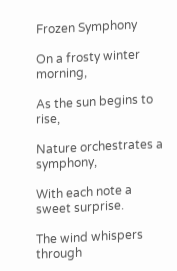Frozen Symphony

On a frosty winter morning,

As the sun begins to rise,

Nature orchestrates a symphony,

With each note a sweet surprise.

The wind whispers through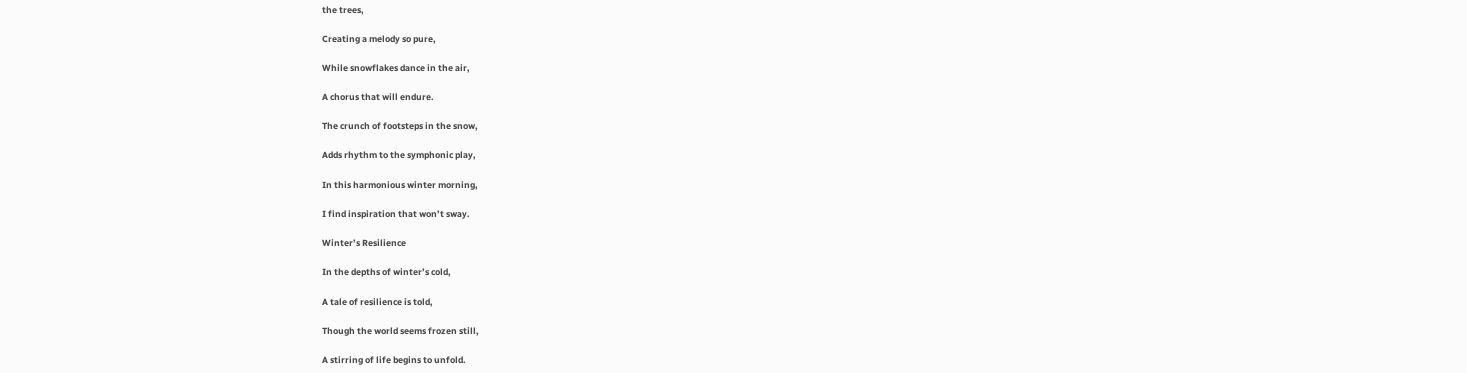the trees,

Creating a melody so pure,

While snowflakes dance in the air,

A chorus that will endure.

The crunch of footsteps in the snow,

Adds rhythm to the symphonic play,

In this harmonious winter morning,

I find inspiration that won’t sway.

Winter’s Resilience

In the depths of winter’s cold,

A tale of resilience is told,

Though the world seems frozen still,

A stirring of life begins to unfold.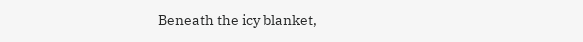Beneath the icy blanket,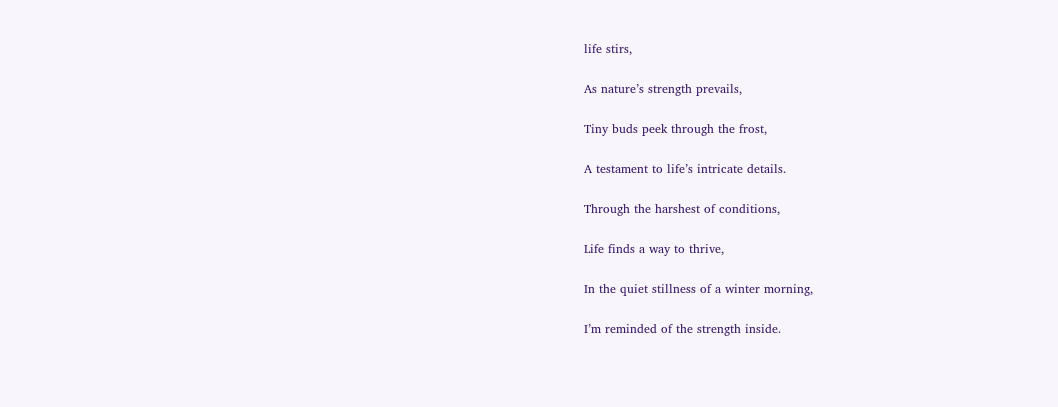life stirs,

As nature’s strength prevails,

Tiny buds peek through the frost,

A testament to life’s intricate details.

Through the harshest of conditions,

Life finds a way to thrive,

In the quiet stillness of a winter morning,

I’m reminded of the strength inside.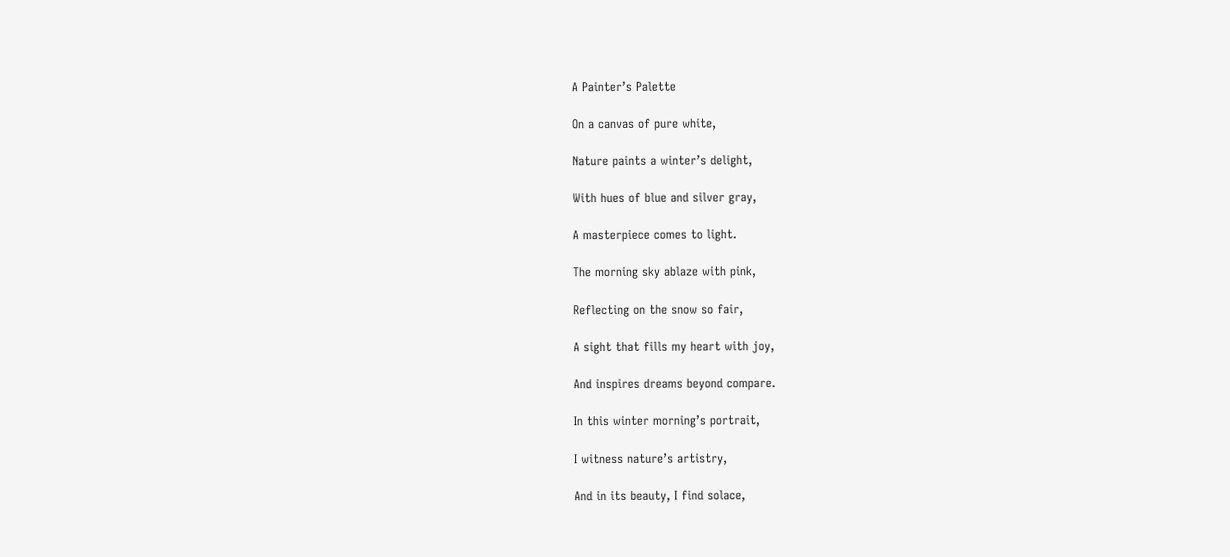A Painter’s Palette

On a canvas of pure white,

Nature paints a winter’s delight,

With hues of blue and silver gray,

A masterpiece comes to light.

The morning sky ablaze with pink,

Reflecting on the snow so fair,

A sight that fills my heart with joy,

And inspires dreams beyond compare.

In this winter morning’s portrait,

I witness nature’s artistry,

And in its beauty, I find solace,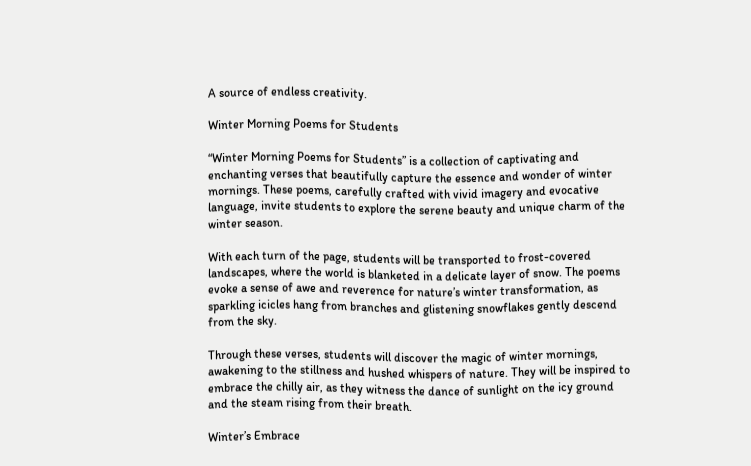A source of endless creativity.

Winter Morning Poems for Students

“Winter Morning Poems for Students” is a collection of captivating and enchanting verses that beautifully capture the essence and wonder of winter mornings. These poems, carefully crafted with vivid imagery and evocative language, invite students to explore the serene beauty and unique charm of the winter season.

With each turn of the page, students will be transported to frost-covered landscapes, where the world is blanketed in a delicate layer of snow. The poems evoke a sense of awe and reverence for nature’s winter transformation, as sparkling icicles hang from branches and glistening snowflakes gently descend from the sky.

Through these verses, students will discover the magic of winter mornings, awakening to the stillness and hushed whispers of nature. They will be inspired to embrace the chilly air, as they witness the dance of sunlight on the icy ground and the steam rising from their breath.

Winter’s Embrace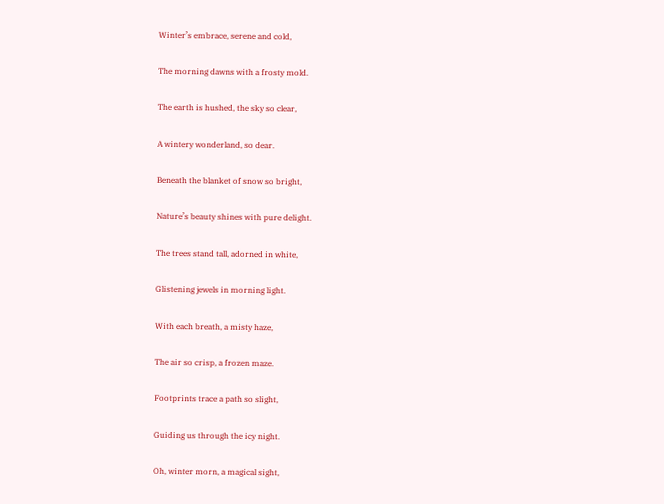Winter’s embrace, serene and cold,

The morning dawns with a frosty mold.

The earth is hushed, the sky so clear,

A wintery wonderland, so dear.

Beneath the blanket of snow so bright,

Nature’s beauty shines with pure delight.

The trees stand tall, adorned in white,

Glistening jewels in morning light.

With each breath, a misty haze,

The air so crisp, a frozen maze.

Footprints trace a path so slight,

Guiding us through the icy night.

Oh, winter morn, a magical sight,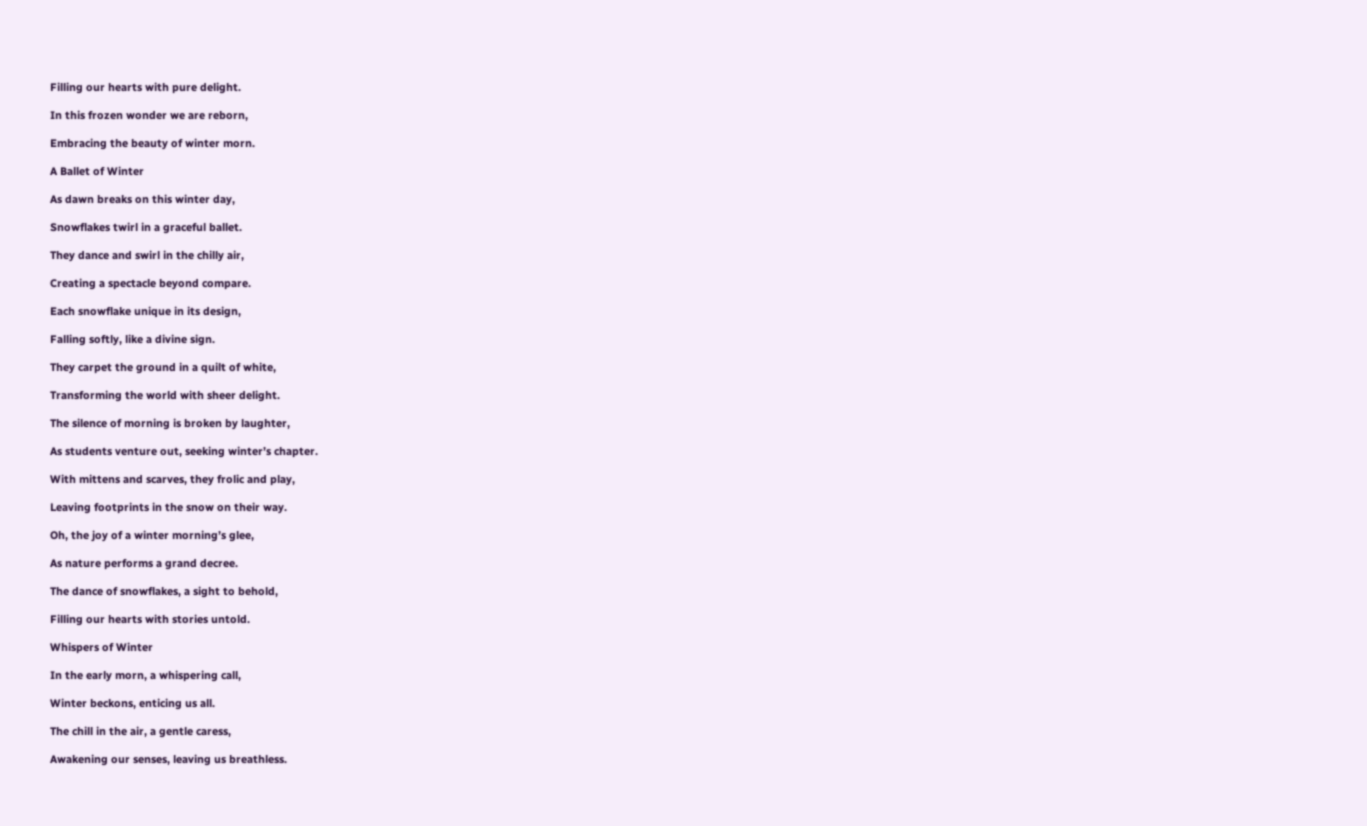Filling our hearts with pure delight.

In this frozen wonder we are reborn,

Embracing the beauty of winter morn.

A Ballet of Winter

As dawn breaks on this winter day,

Snowflakes twirl in a graceful ballet.

They dance and swirl in the chilly air,

Creating a spectacle beyond compare.

Each snowflake unique in its design,

Falling softly, like a divine sign.

They carpet the ground in a quilt of white,

Transforming the world with sheer delight.

The silence of morning is broken by laughter,

As students venture out, seeking winter’s chapter.

With mittens and scarves, they frolic and play,

Leaving footprints in the snow on their way.

Oh, the joy of a winter morning’s glee,

As nature performs a grand decree.

The dance of snowflakes, a sight to behold,

Filling our hearts with stories untold.

Whispers of Winter

In the early morn, a whispering call,

Winter beckons, enticing us all.

The chill in the air, a gentle caress,

Awakening our senses, leaving us breathless.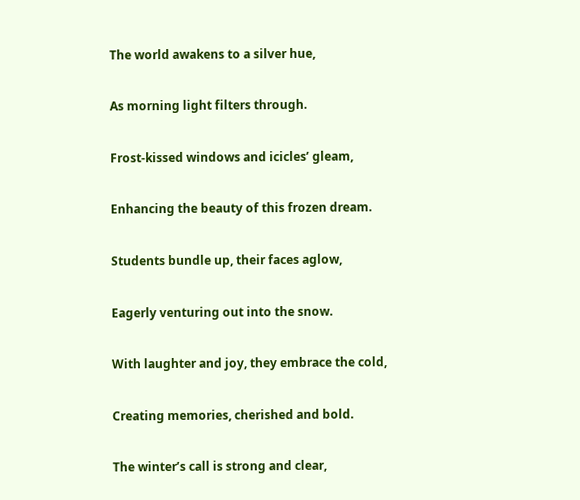The world awakens to a silver hue,

As morning light filters through.

Frost-kissed windows and icicles’ gleam,

Enhancing the beauty of this frozen dream.

Students bundle up, their faces aglow,

Eagerly venturing out into the snow.

With laughter and joy, they embrace the cold,

Creating memories, cherished and bold.

The winter’s call is strong and clear,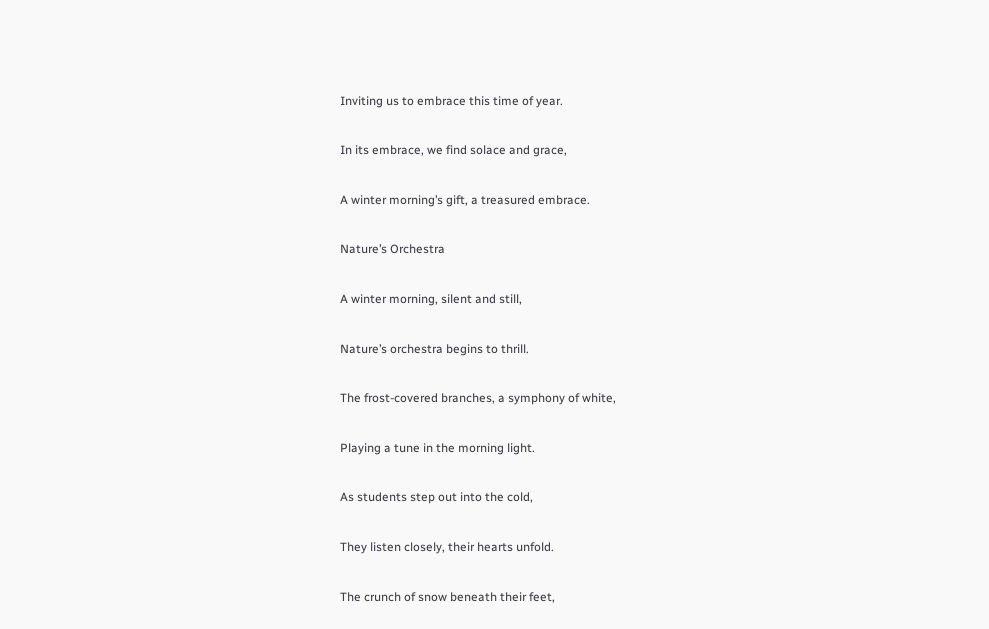Inviting us to embrace this time of year.

In its embrace, we find solace and grace,

A winter morning’s gift, a treasured embrace.

Nature’s Orchestra

A winter morning, silent and still,

Nature’s orchestra begins to thrill.

The frost-covered branches, a symphony of white,

Playing a tune in the morning light.

As students step out into the cold,

They listen closely, their hearts unfold.

The crunch of snow beneath their feet,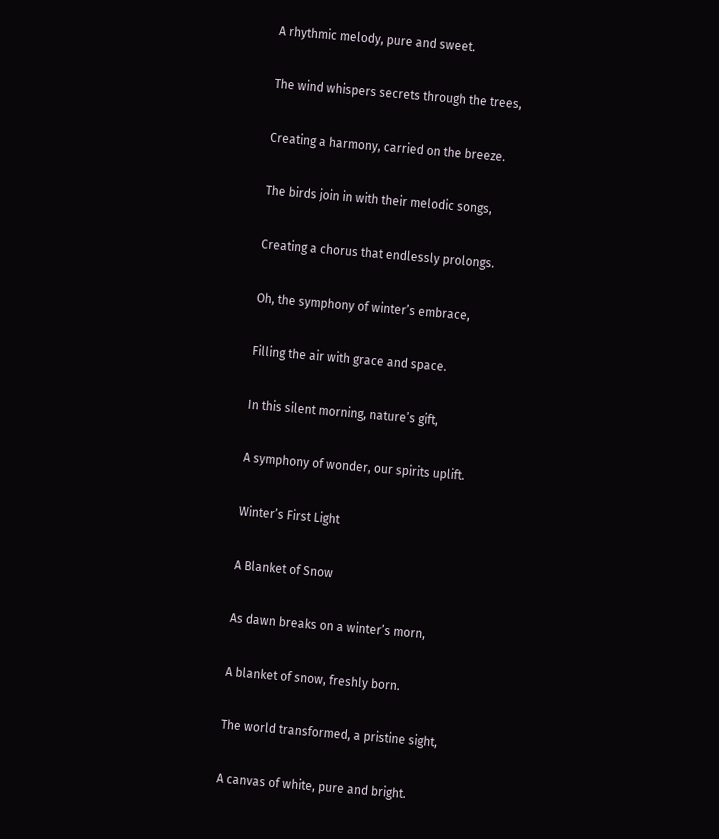A rhythmic melody, pure and sweet.

The wind whispers secrets through the trees,

Creating a harmony, carried on the breeze.

The birds join in with their melodic songs,

Creating a chorus that endlessly prolongs.

Oh, the symphony of winter’s embrace,

Filling the air with grace and space.

In this silent morning, nature’s gift,

A symphony of wonder, our spirits uplift.

Winter’s First Light

A Blanket of Snow

As dawn breaks on a winter’s morn,

A blanket of snow, freshly born.

The world transformed, a pristine sight,

A canvas of white, pure and bright.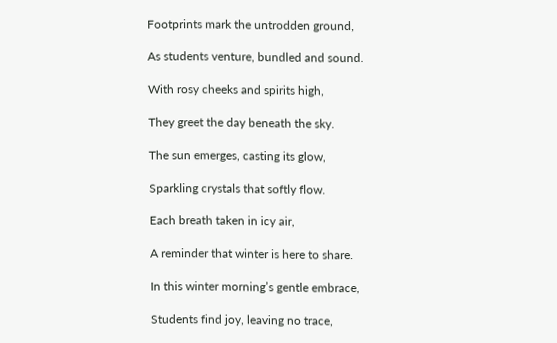Footprints mark the untrodden ground,

As students venture, bundled and sound.

With rosy cheeks and spirits high,

They greet the day beneath the sky.

The sun emerges, casting its glow,

Sparkling crystals that softly flow.

Each breath taken in icy air,

A reminder that winter is here to share.

In this winter morning’s gentle embrace,

Students find joy, leaving no trace,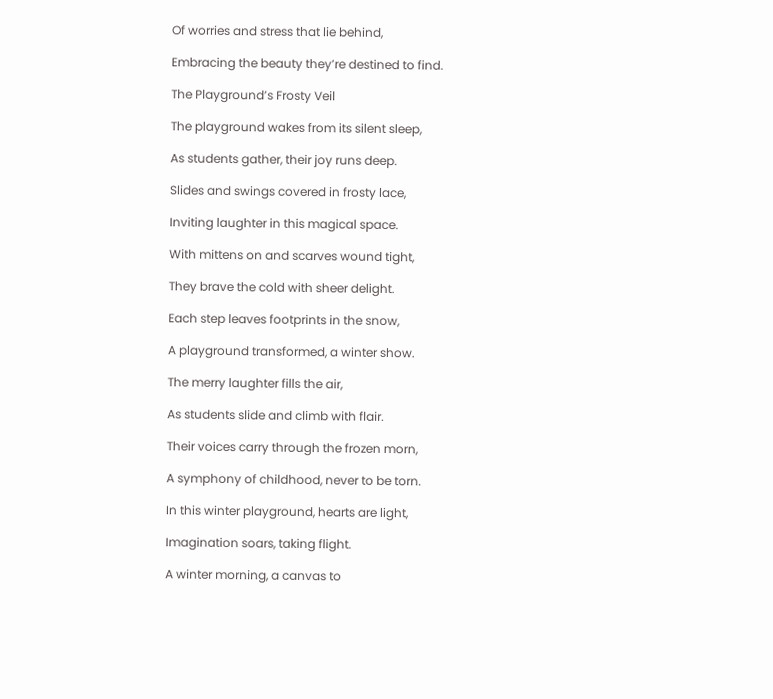Of worries and stress that lie behind,

Embracing the beauty they’re destined to find.

The Playground’s Frosty Veil

The playground wakes from its silent sleep,

As students gather, their joy runs deep.

Slides and swings covered in frosty lace,

Inviting laughter in this magical space.

With mittens on and scarves wound tight,

They brave the cold with sheer delight.

Each step leaves footprints in the snow,

A playground transformed, a winter show.

The merry laughter fills the air,

As students slide and climb with flair.

Their voices carry through the frozen morn,

A symphony of childhood, never to be torn.

In this winter playground, hearts are light,

Imagination soars, taking flight.

A winter morning, a canvas to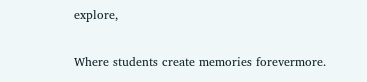explore,

Where students create memories forevermore.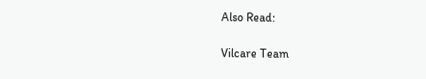Also Read:

Vilcare Team